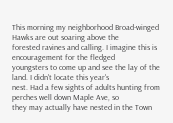This morning my neighborhood Broad-winged Hawks are out soaring above the
forested ravines and calling. I imagine this is encouragement for the fledged
youngsters to come up and see the lay of the land. I didn't locate this year's
nest. Had a few sights of adults hunting from perches well down Maple Ave, so
they may actually have nested in the Town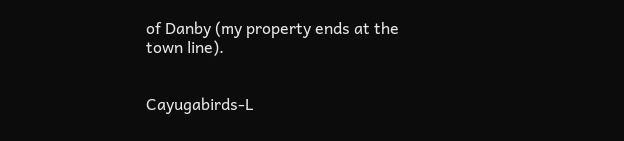of Danby (my property ends at the
town line).


Cayugabirds-L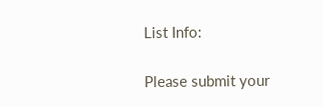List Info:


Please submit your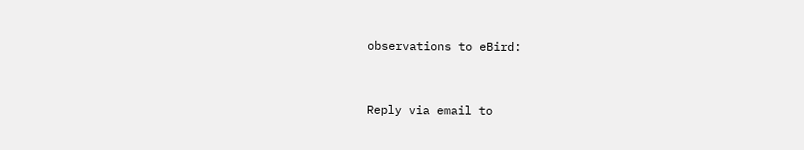observations to eBird:


Reply via email to